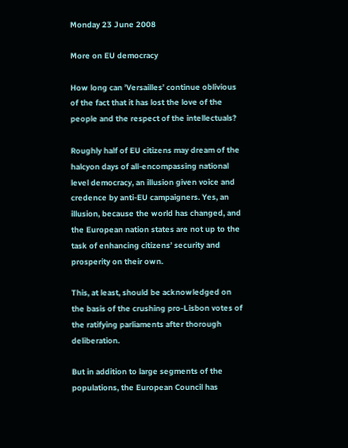Monday 23 June 2008

More on EU democracy

How long can ’Versailles’ continue oblivious of the fact that it has lost the love of the people and the respect of the intellectuals?

Roughly half of EU citizens may dream of the halcyon days of all-encompassing national level democracy, an illusion given voice and credence by anti-EU campaigners. Yes, an illusion, because the world has changed, and the European nation states are not up to the task of enhancing citizens’ security and prosperity on their own.

This, at least, should be acknowledged on the basis of the crushing pro-Lisbon votes of the ratifying parliaments after thorough deliberation.

But in addition to large segments of the populations, the European Council has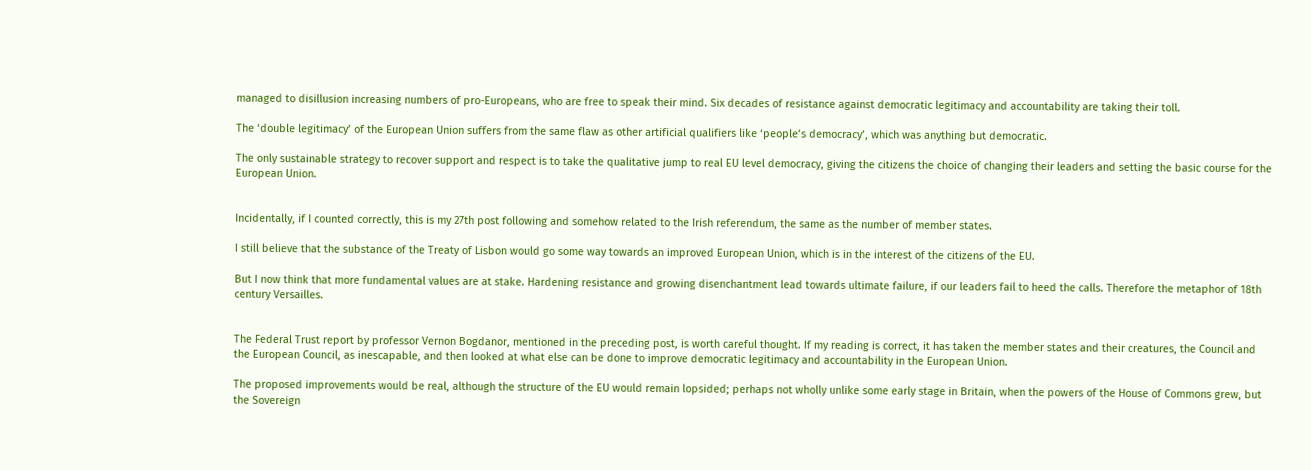managed to disillusion increasing numbers of pro-Europeans, who are free to speak their mind. Six decades of resistance against democratic legitimacy and accountability are taking their toll.

The ‘double legitimacy’ of the European Union suffers from the same flaw as other artificial qualifiers like ‘people’s democracy’, which was anything but democratic.

The only sustainable strategy to recover support and respect is to take the qualitative jump to real EU level democracy, giving the citizens the choice of changing their leaders and setting the basic course for the European Union.


Incidentally, if I counted correctly, this is my 27th post following and somehow related to the Irish referendum, the same as the number of member states.

I still believe that the substance of the Treaty of Lisbon would go some way towards an improved European Union, which is in the interest of the citizens of the EU.

But I now think that more fundamental values are at stake. Hardening resistance and growing disenchantment lead towards ultimate failure, if our leaders fail to heed the calls. Therefore the metaphor of 18th century Versailles.


The Federal Trust report by professor Vernon Bogdanor, mentioned in the preceding post, is worth careful thought. If my reading is correct, it has taken the member states and their creatures, the Council and the European Council, as inescapable, and then looked at what else can be done to improve democratic legitimacy and accountability in the European Union.

The proposed improvements would be real, although the structure of the EU would remain lopsided; perhaps not wholly unlike some early stage in Britain, when the powers of the House of Commons grew, but the Sovereign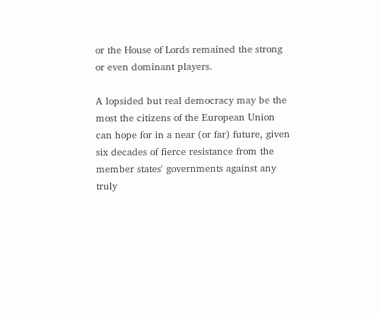or the House of Lords remained the strong or even dominant players.

A lopsided but real democracy may be the most the citizens of the European Union can hope for in a near (or far) future, given six decades of fierce resistance from the member states' governments against any truly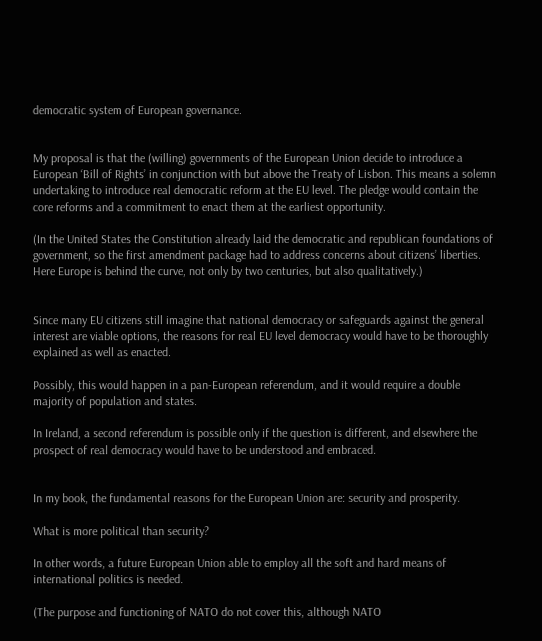democratic system of European governance.


My proposal is that the (willing) governments of the European Union decide to introduce a European ‘Bill of Rights’ in conjunction with but above the Treaty of Lisbon. This means a solemn undertaking to introduce real democratic reform at the EU level. The pledge would contain the core reforms and a commitment to enact them at the earliest opportunity.

(In the United States the Constitution already laid the democratic and republican foundations of government, so the first amendment package had to address concerns about citizens’ liberties. Here Europe is behind the curve, not only by two centuries, but also qualitatively.)


Since many EU citizens still imagine that national democracy or safeguards against the general interest are viable options, the reasons for real EU level democracy would have to be thoroughly explained as well as enacted.

Possibly, this would happen in a pan-European referendum, and it would require a double majority of population and states.

In Ireland, a second referendum is possible only if the question is different, and elsewhere the prospect of real democracy would have to be understood and embraced.


In my book, the fundamental reasons for the European Union are: security and prosperity.

What is more political than security?

In other words, a future European Union able to employ all the soft and hard means of international politics is needed.

(The purpose and functioning of NATO do not cover this, although NATO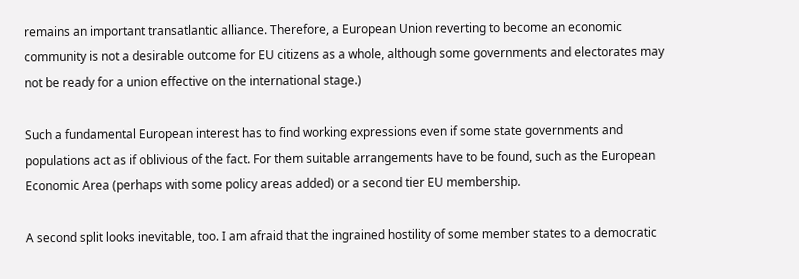remains an important transatlantic alliance. Therefore, a European Union reverting to become an economic community is not a desirable outcome for EU citizens as a whole, although some governments and electorates may not be ready for a union effective on the international stage.)

Such a fundamental European interest has to find working expressions even if some state governments and populations act as if oblivious of the fact. For them suitable arrangements have to be found, such as the European Economic Area (perhaps with some policy areas added) or a second tier EU membership.

A second split looks inevitable, too. I am afraid that the ingrained hostility of some member states to a democratic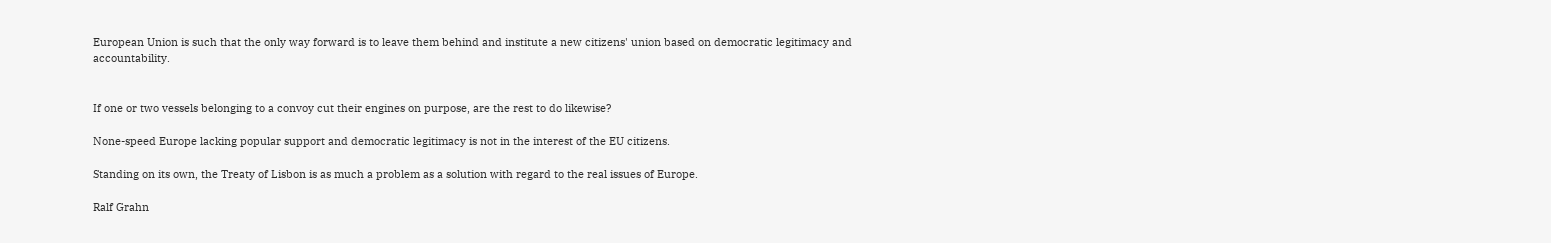European Union is such that the only way forward is to leave them behind and institute a new citizens' union based on democratic legitimacy and accountability.


If one or two vessels belonging to a convoy cut their engines on purpose, are the rest to do likewise?

None-speed Europe lacking popular support and democratic legitimacy is not in the interest of the EU citizens.

Standing on its own, the Treaty of Lisbon is as much a problem as a solution with regard to the real issues of Europe.

Ralf Grahn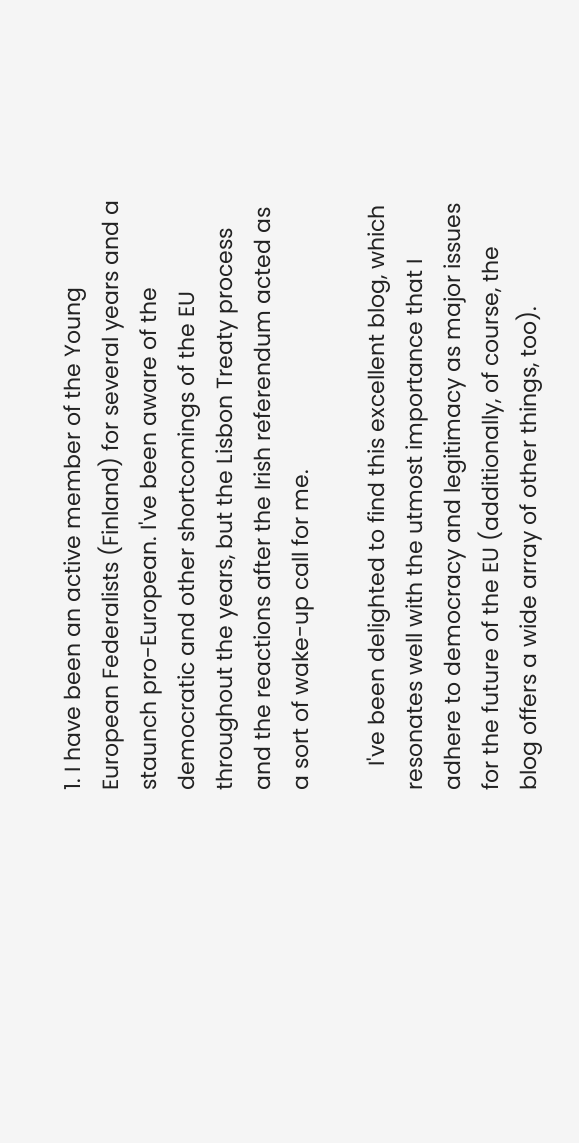1. I have been an active member of the Young European Federalists (Finland) for several years and a staunch pro-European. I've been aware of the democratic and other shortcomings of the EU throughout the years, but the Lisbon Treaty process and the reactions after the Irish referendum acted as a sort of wake-up call for me.

    I've been delighted to find this excellent blog, which resonates well with the utmost importance that I adhere to democracy and legitimacy as major issues for the future of the EU (additionally, of course, the blog offers a wide array of other things, too).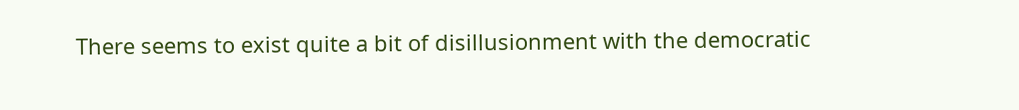There seems to exist quite a bit of disillusionment with the democratic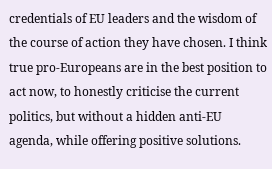credentials of EU leaders and the wisdom of the course of action they have chosen. I think true pro-Europeans are in the best position to act now, to honestly criticise the current politics, but without a hidden anti-EU agenda, while offering positive solutions.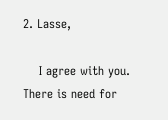2. Lasse,

    I agree with you. There is need for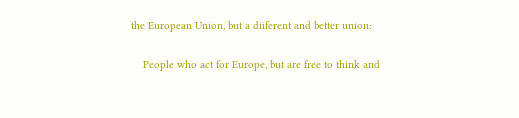the European Union, but a diiferent and better union:

    People who act for Europe, but are free to think and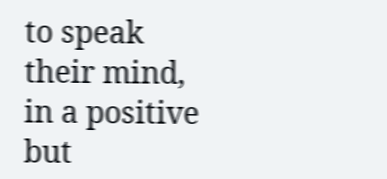to speak their mind, in a positive but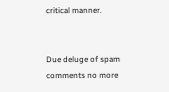critical manner.


Due deluge of spam comments no more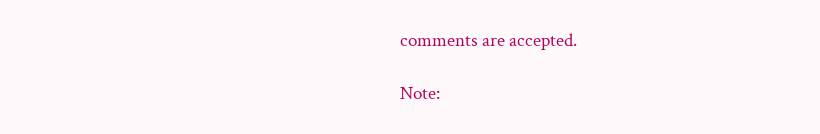comments are accepted.

Note: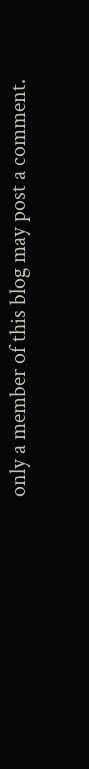only a member of this blog may post a comment.